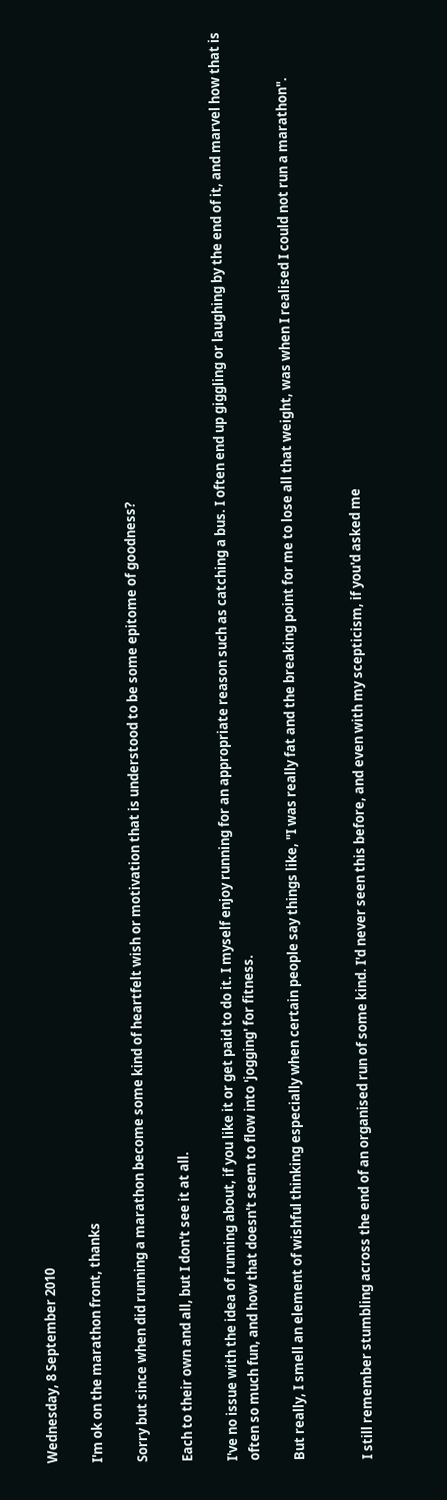Wednesday, 8 September 2010

I'm ok on the marathon front, thanks

Sorry but since when did running a marathon become some kind of heartfelt wish or motivation that is understood to be some epitome of goodness?

Each to their own and all, but I don't see it at all.

I've no issue with the idea of running about, if you like it or get paid to do it. I myself enjoy running for an appropriate reason such as catching a bus. I often end up giggling or laughing by the end of it, and marvel how that is often so much fun, and how that doesn't seem to flow into 'jogging' for fitness.

But really, I smell an element of wishful thinking especially when certain people say things like, "I was really fat and the breaking point for me to lose all that weight, was when I realised I could not run a marathon".


I still remember stumbling across the end of an organised run of some kind. I'd never seen this before, and even with my scepticism, if you'd asked me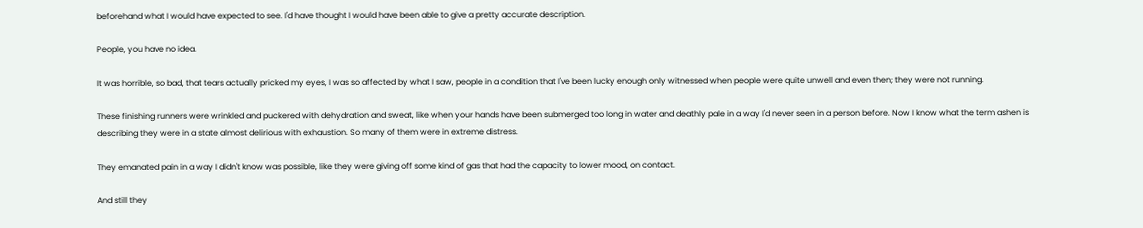beforehand what I would have expected to see. I'd have thought I would have been able to give a pretty accurate description.

People, you have no idea.

It was horrible, so bad, that tears actually pricked my eyes, I was so affected by what I saw, people in a condition that I've been lucky enough only witnessed when people were quite unwell and even then; they were not running.

These finishing runners were wrinkled and puckered with dehydration and sweat, like when your hands have been submerged too long in water and deathly pale in a way I'd never seen in a person before. Now I know what the term ashen is describing they were in a state almost delirious with exhaustion. So many of them were in extreme distress.

They emanated pain in a way I didn't know was possible, like they were giving off some kind of gas that had the capacity to lower mood, on contact.

And still they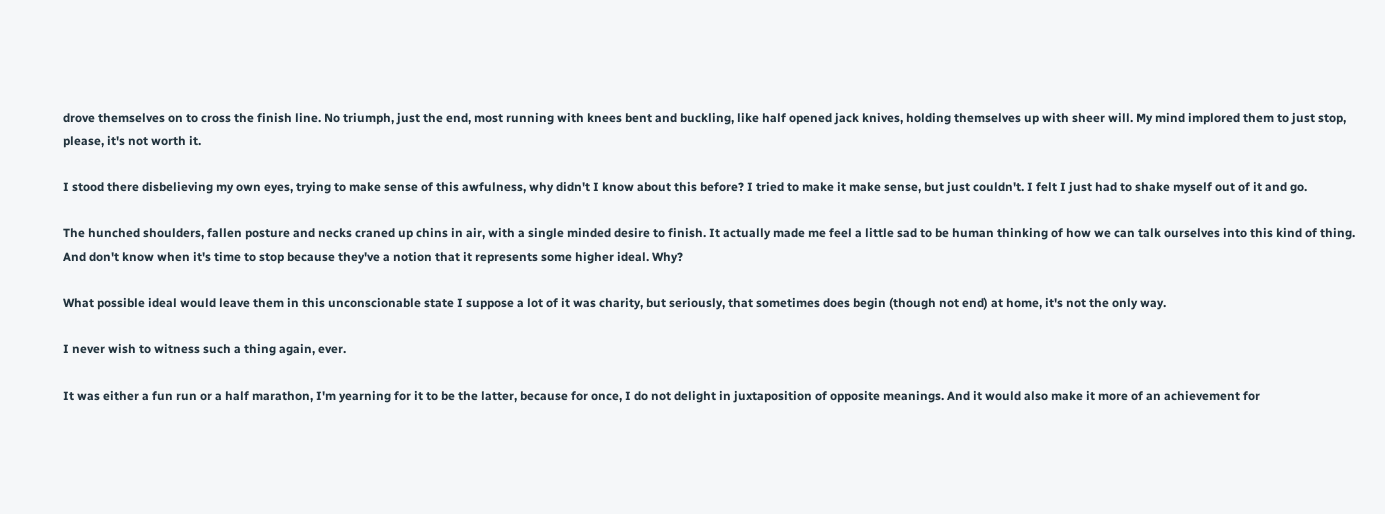drove themselves on to cross the finish line. No triumph, just the end, most running with knees bent and buckling, like half opened jack knives, holding themselves up with sheer will. My mind implored them to just stop, please, it's not worth it.

I stood there disbelieving my own eyes, trying to make sense of this awfulness, why didn't I know about this before? I tried to make it make sense, but just couldn't. I felt I just had to shake myself out of it and go.

The hunched shoulders, fallen posture and necks craned up chins in air, with a single minded desire to finish. It actually made me feel a little sad to be human thinking of how we can talk ourselves into this kind of thing. And don't know when it's time to stop because they've a notion that it represents some higher ideal. Why?

What possible ideal would leave them in this unconscionable state I suppose a lot of it was charity, but seriously, that sometimes does begin (though not end) at home, it's not the only way.

I never wish to witness such a thing again, ever.

It was either a fun run or a half marathon, I'm yearning for it to be the latter, because for once, I do not delight in juxtaposition of opposite meanings. And it would also make it more of an achievement for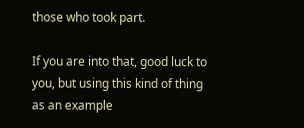those who took part.

If you are into that, good luck to you, but using this kind of thing as an example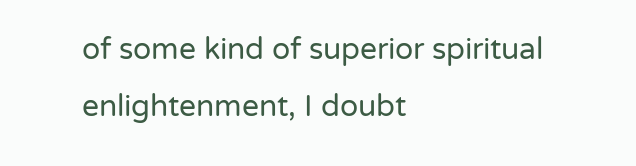of some kind of superior spiritual enlightenment, I doubt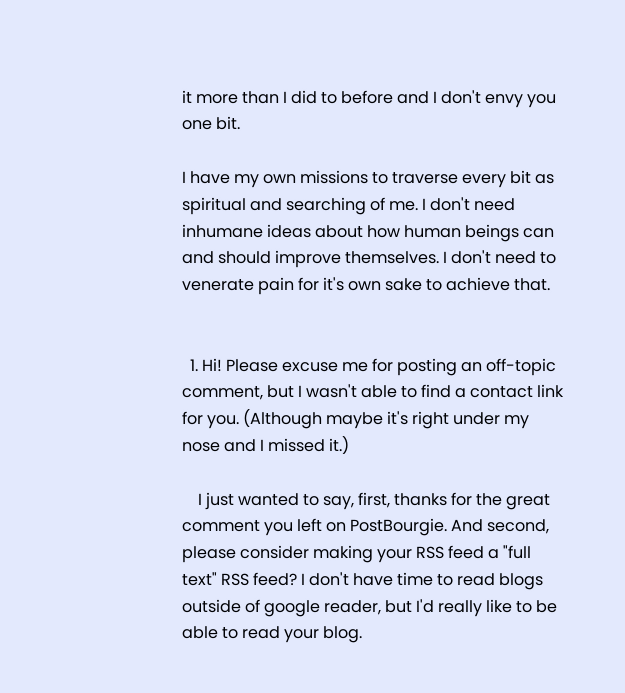it more than I did to before and I don't envy you one bit.

I have my own missions to traverse every bit as spiritual and searching of me. I don't need inhumane ideas about how human beings can and should improve themselves. I don't need to venerate pain for it's own sake to achieve that.


  1. Hi! Please excuse me for posting an off-topic comment, but I wasn't able to find a contact link for you. (Although maybe it's right under my nose and I missed it.)

    I just wanted to say, first, thanks for the great comment you left on PostBourgie. And second, please consider making your RSS feed a "full text" RSS feed? I don't have time to read blogs outside of google reader, but I'd really like to be able to read your blog.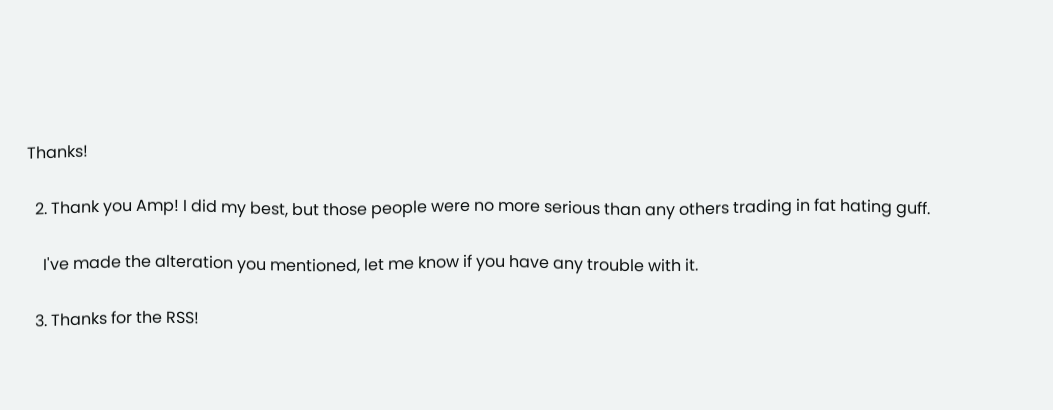Thanks!

  2. Thank you Amp! I did my best, but those people were no more serious than any others trading in fat hating guff.

    I've made the alteration you mentioned, let me know if you have any trouble with it.

  3. Thanks for the RSS!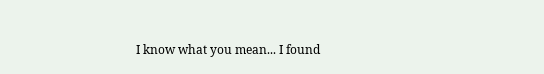I know what you mean... I found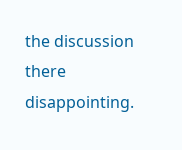the discussion there disappointing.